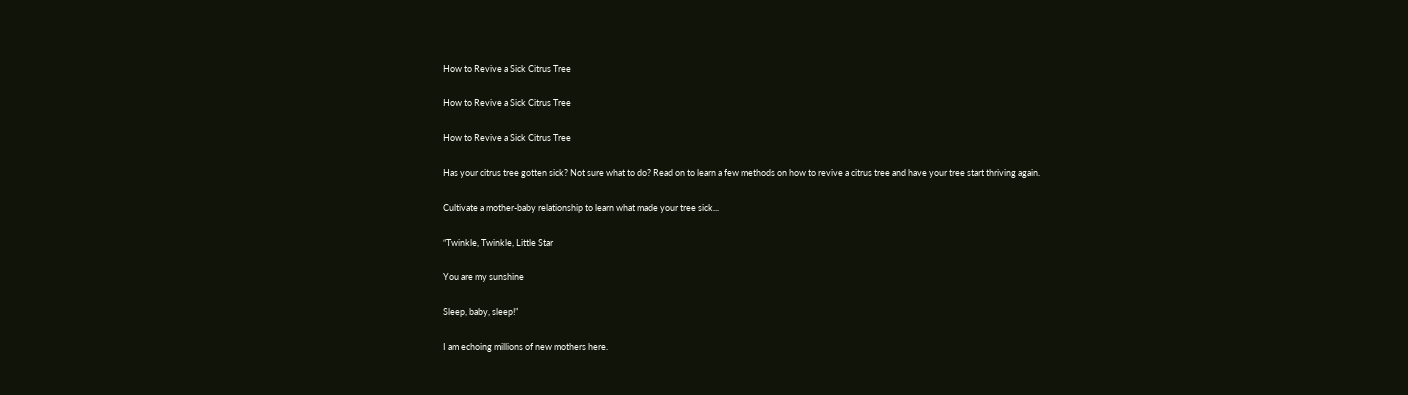How to Revive a Sick Citrus Tree

How to Revive a Sick Citrus Tree

How to Revive a Sick Citrus Tree

Has your citrus tree gotten sick? Not sure what to do? Read on to learn a few methods on how to revive a citrus tree and have your tree start thriving again.

Cultivate a mother-baby relationship to learn what made your tree sick...

“Twinkle, Twinkle, Little Star

You are my sunshine

Sleep, baby, sleep!”

I am echoing millions of new mothers here.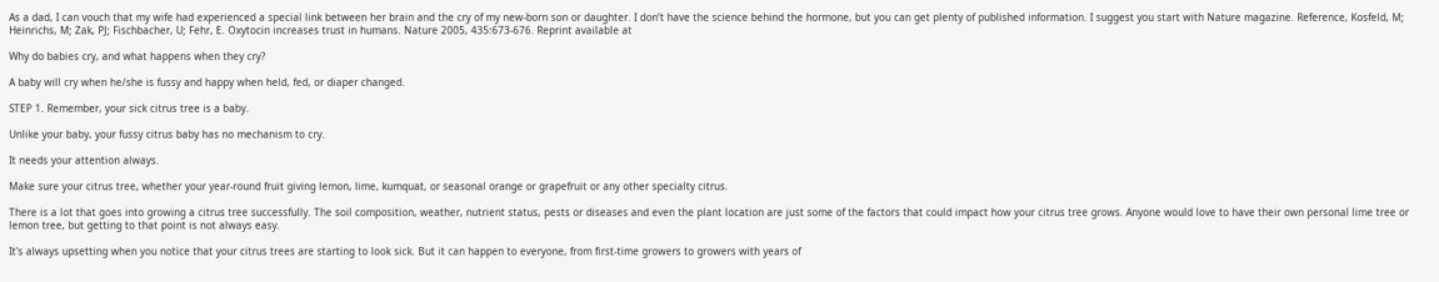As a dad, I can vouch that my wife had experienced a special link between her brain and the cry of my new-born son or daughter. I don’t have the science behind the hormone, but you can get plenty of published information. I suggest you start with Nature magazine. Reference, Kosfeld, M; Heinrichs, M; Zak, PJ; Fischbacher, U; Fehr, E. Oxytocin increases trust in humans. Nature 2005, 435:673-676. Reprint available at

Why do babies cry, and what happens when they cry?

A baby will cry when he/she is fussy and happy when held, fed, or diaper changed.

STEP 1. Remember, your sick citrus tree is a baby.

Unlike your baby, your fussy citrus baby has no mechanism to cry.

It needs your attention always.

Make sure your citrus tree, whether your year-round fruit giving lemon, lime, kumquat, or seasonal orange or grapefruit or any other specialty citrus.

There is a lot that goes into growing a citrus tree successfully. The soil composition, weather, nutrient status, pests or diseases and even the plant location are just some of the factors that could impact how your citrus tree grows. Anyone would love to have their own personal lime tree or lemon tree, but getting to that point is not always easy.

It's always upsetting when you notice that your citrus trees are starting to look sick. But it can happen to everyone, from first-time growers to growers with years of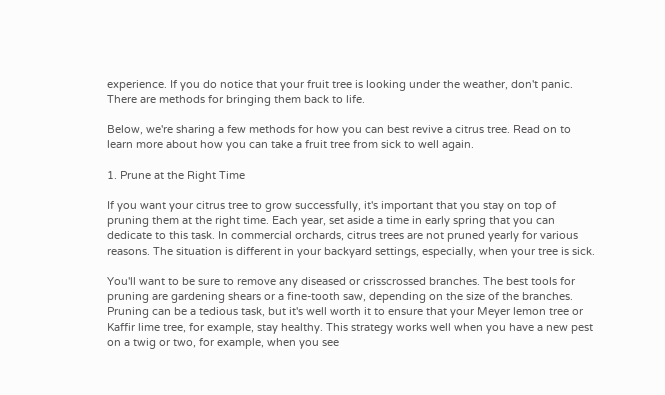experience. If you do notice that your fruit tree is looking under the weather, don't panic. There are methods for bringing them back to life.

Below, we're sharing a few methods for how you can best revive a citrus tree. Read on to learn more about how you can take a fruit tree from sick to well again.

1. Prune at the Right Time

If you want your citrus tree to grow successfully, it's important that you stay on top of pruning them at the right time. Each year, set aside a time in early spring that you can dedicate to this task. In commercial orchards, citrus trees are not pruned yearly for various reasons. The situation is different in your backyard settings, especially, when your tree is sick.

You'll want to be sure to remove any diseased or crisscrossed branches. The best tools for pruning are gardening shears or a fine-tooth saw, depending on the size of the branches. Pruning can be a tedious task, but it's well worth it to ensure that your Meyer lemon tree or Kaffir lime tree, for example, stay healthy. This strategy works well when you have a new pest on a twig or two, for example, when you see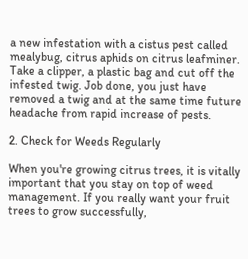a new infestation with a cistus pest called mealybug, citrus aphids on citrus leafminer. Take a clipper, a plastic bag and cut off the infested twig. Job done, you just have removed a twig and at the same time future headache from rapid increase of pests.

2. Check for Weeds Regularly

When you're growing citrus trees, it is vitally important that you stay on top of weed management. If you really want your fruit trees to grow successfully,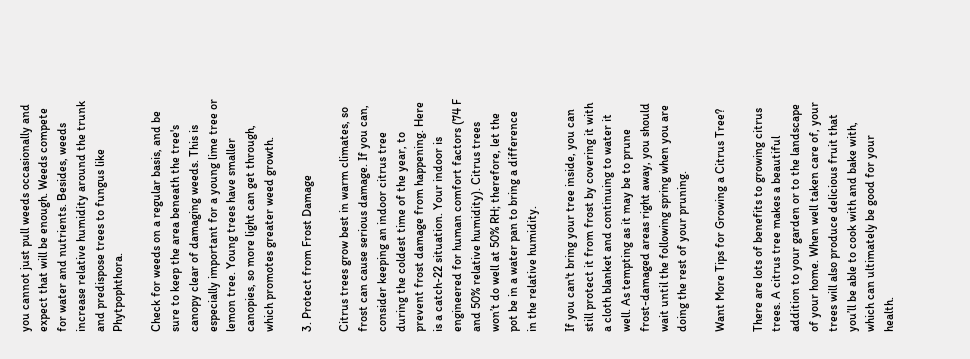you cannot just pull weeds occasionally and expect that will be enough. Weeds compete for water and nutrients. Besides, weeds increase relative humidity around the trunk and predispose trees to fungus like Phytpophthora.

Check for weeds on a regular basis, and be sure to keep the area beneath the tree's canopy clear of damaging weeds. This is especially important for a young lime tree or lemon tree. Young trees have smaller canopies, so more light can get through, which promotes greater weed growth.

3. Protect from Frost Damage

Citrus trees grow best in warm climates, so frost can cause serious damage. If you can, consider keeping an indoor citrus tree during the coldest time of the year, to prevent frost damage from happening. Here is a catch-22 situation. Your indoor is engineered for human comfort factors (74 F and 50% relative humidity). Citrus trees won’t do well at 50% RH; therefore, let the pot be in a water pan to bring a difference in the relative humidity.

If you can't bring your tree inside, you can still protect it from frost by covering it with a cloth blanket and continuing to water it well. As tempting as it may be to prune frost-damaged areas right away, you should wait until the following spring when you are doing the rest of your pruning.

Want More Tips for Growing a Citrus Tree?

There are lots of benefits to growing citrus trees. A citrus tree makes a beautiful addition to your garden or to the landscape of your home. When well taken care of, your trees will also produce delicious fruit that you’ll be able to cook with and bake with, which can ultimately be good for your health.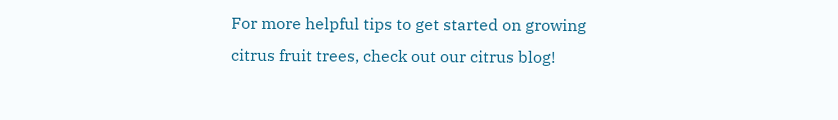For more helpful tips to get started on growing citrus fruit trees, check out our citrus blog!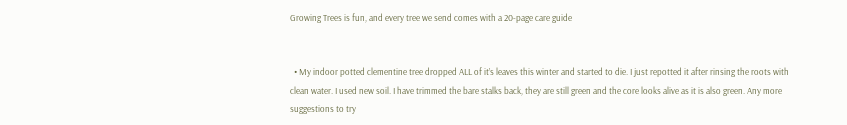Growing Trees is fun, and every tree we send comes with a 20-page care guide


  • My indoor potted clementine tree dropped ALL of it’s leaves this winter and started to die. I just repotted it after rinsing the roots with clean water. I used new soil. I have trimmed the bare stalks back, they are still green and the core looks alive as it is also green. Any more suggestions to try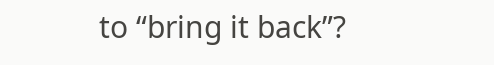to “bring it back”?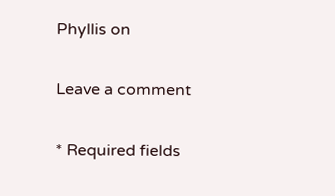Phyllis on

Leave a comment

* Required fields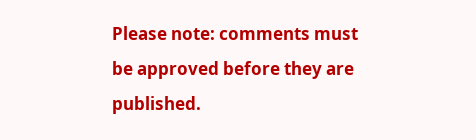Please note: comments must be approved before they are published.